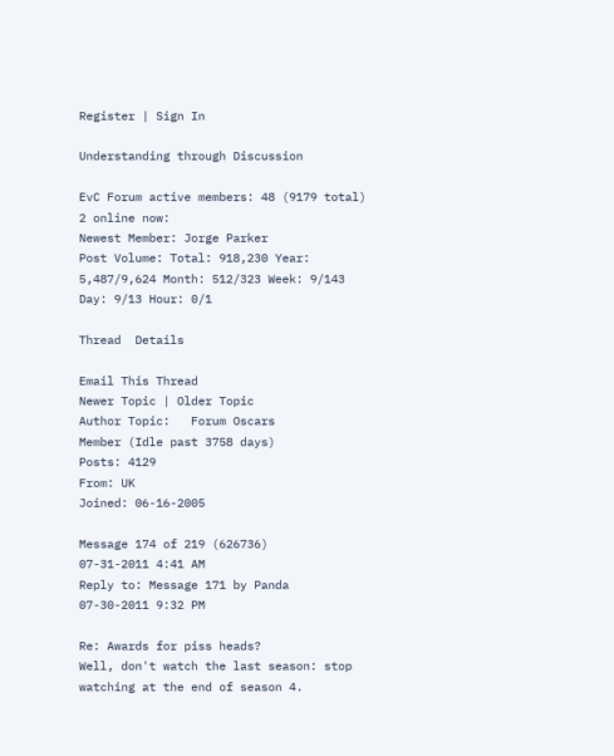Register | Sign In

Understanding through Discussion

EvC Forum active members: 48 (9179 total)
2 online now:
Newest Member: Jorge Parker
Post Volume: Total: 918,230 Year: 5,487/9,624 Month: 512/323 Week: 9/143 Day: 9/13 Hour: 0/1

Thread  Details

Email This Thread
Newer Topic | Older Topic
Author Topic:   Forum Oscars
Member (Idle past 3758 days)
Posts: 4129
From: UK
Joined: 06-16-2005

Message 174 of 219 (626736)
07-31-2011 4:41 AM
Reply to: Message 171 by Panda
07-30-2011 9:32 PM

Re: Awards for piss heads?
Well, don't watch the last season: stop watching at the end of season 4.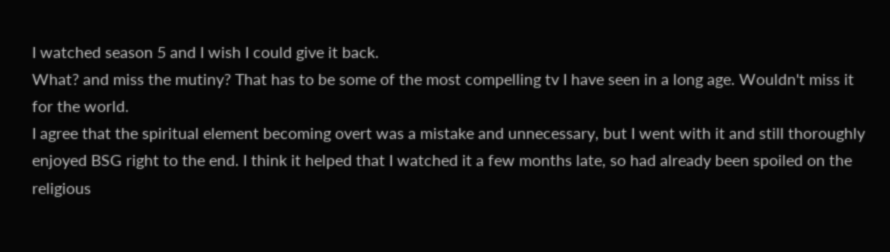I watched season 5 and I wish I could give it back.
What? and miss the mutiny? That has to be some of the most compelling tv I have seen in a long age. Wouldn't miss it for the world.
I agree that the spiritual element becoming overt was a mistake and unnecessary, but I went with it and still thoroughly enjoyed BSG right to the end. I think it helped that I watched it a few months late, so had already been spoiled on the religious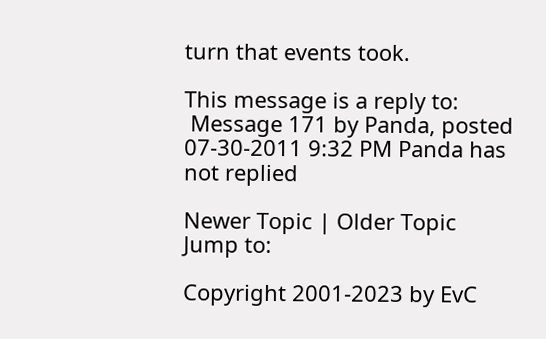turn that events took.

This message is a reply to:
 Message 171 by Panda, posted 07-30-2011 9:32 PM Panda has not replied

Newer Topic | Older Topic
Jump to:

Copyright 2001-2023 by EvC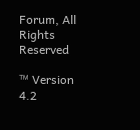Forum, All Rights Reserved

™ Version 4.2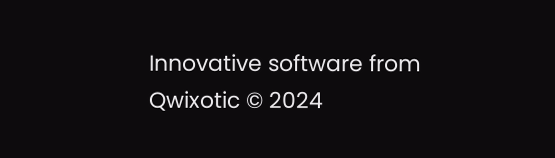Innovative software from Qwixotic © 2024